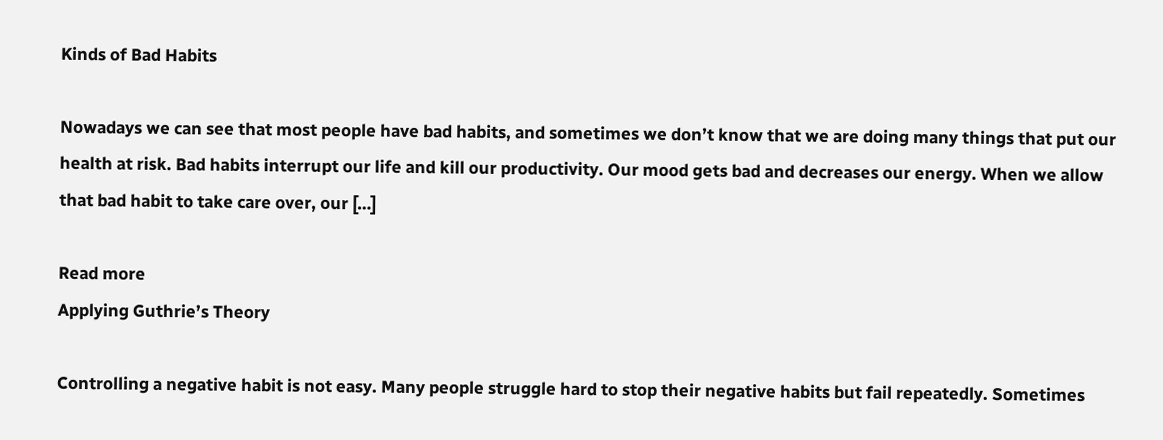Kinds of Bad Habits

Nowadays we can see that most people have bad habits, and sometimes we don’t know that we are doing many things that put our health at risk. Bad habits interrupt our life and kill our productivity. Our mood gets bad and decreases our energy. When we allow that bad habit to take care over, our […]

Read more
Applying Guthrie’s Theory

Controlling a negative habit is not easy. Many people struggle hard to stop their negative habits but fail repeatedly. Sometimes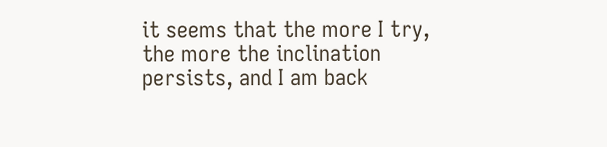it seems that the more I try, the more the inclination persists, and I am back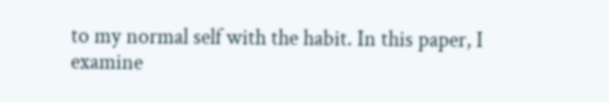to my normal self with the habit. In this paper, I examine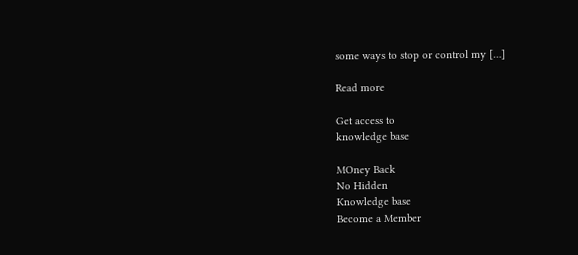some ways to stop or control my […]

Read more

Get access to
knowledge base

MOney Back
No Hidden
Knowledge base
Become a Member